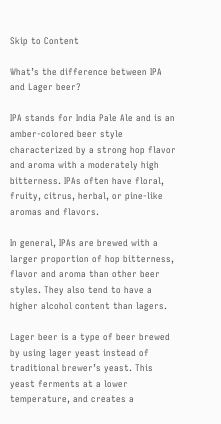Skip to Content

What’s the difference between IPA and Lager beer?

IPA stands for India Pale Ale and is an amber-colored beer style characterized by a strong hop flavor and aroma with a moderately high bitterness. IPAs often have floral, fruity, citrus, herbal, or pine-like aromas and flavors.

In general, IPAs are brewed with a larger proportion of hop bitterness, flavor and aroma than other beer styles. They also tend to have a higher alcohol content than lagers.

Lager beer is a type of beer brewed by using lager yeast instead of traditional brewer’s yeast. This yeast ferments at a lower temperature, and creates a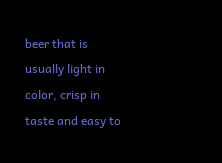beer that is usually light in color, crisp in taste and easy to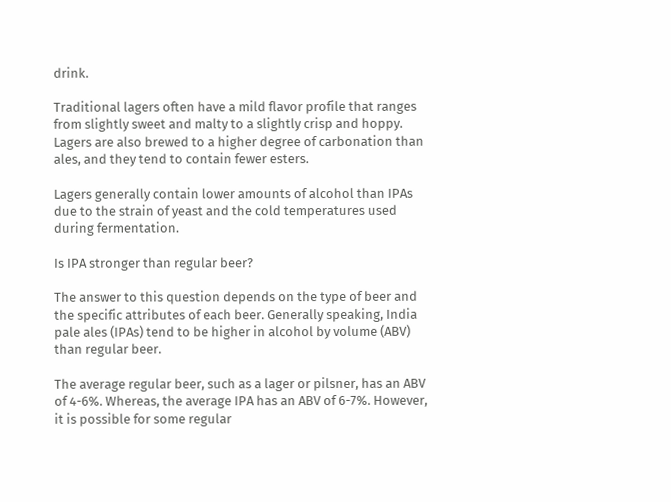drink.

Traditional lagers often have a mild flavor profile that ranges from slightly sweet and malty to a slightly crisp and hoppy. Lagers are also brewed to a higher degree of carbonation than ales, and they tend to contain fewer esters.

Lagers generally contain lower amounts of alcohol than IPAs due to the strain of yeast and the cold temperatures used during fermentation.

Is IPA stronger than regular beer?

The answer to this question depends on the type of beer and the specific attributes of each beer. Generally speaking, India pale ales (IPAs) tend to be higher in alcohol by volume (ABV) than regular beer.

The average regular beer, such as a lager or pilsner, has an ABV of 4-6%. Whereas, the average IPA has an ABV of 6-7%. However, it is possible for some regular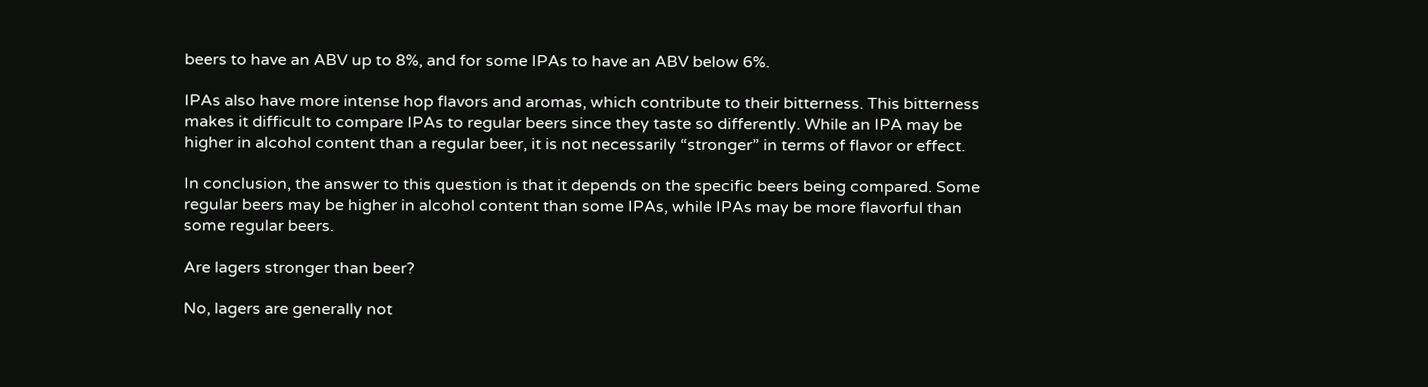beers to have an ABV up to 8%, and for some IPAs to have an ABV below 6%.

IPAs also have more intense hop flavors and aromas, which contribute to their bitterness. This bitterness makes it difficult to compare IPAs to regular beers since they taste so differently. While an IPA may be higher in alcohol content than a regular beer, it is not necessarily “stronger” in terms of flavor or effect.

In conclusion, the answer to this question is that it depends on the specific beers being compared. Some regular beers may be higher in alcohol content than some IPAs, while IPAs may be more flavorful than some regular beers.

Are lagers stronger than beer?

No, lagers are generally not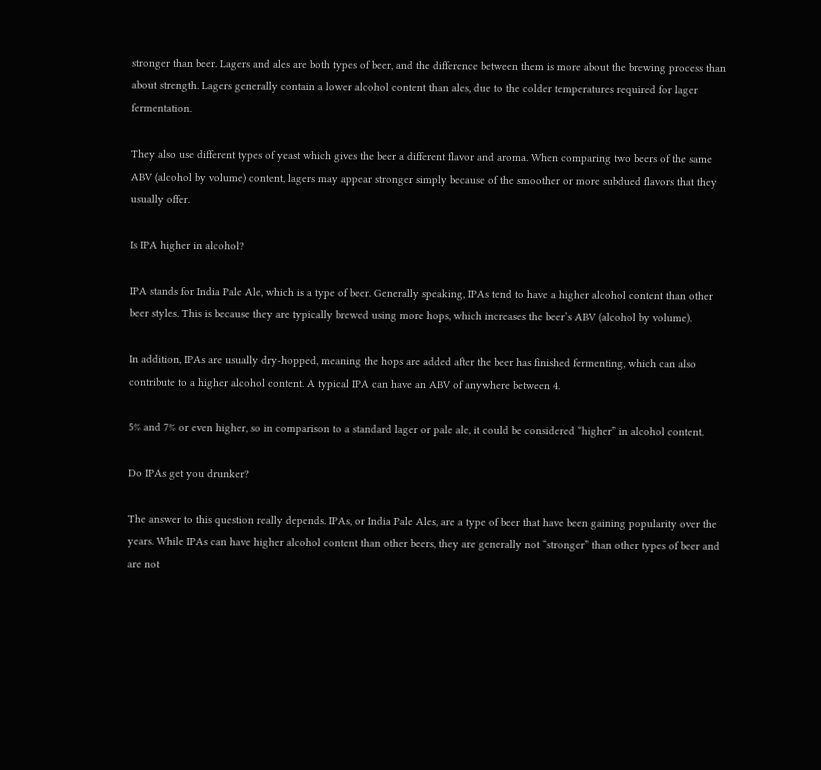stronger than beer. Lagers and ales are both types of beer, and the difference between them is more about the brewing process than about strength. Lagers generally contain a lower alcohol content than ales, due to the colder temperatures required for lager fermentation.

They also use different types of yeast which gives the beer a different flavor and aroma. When comparing two beers of the same ABV (alcohol by volume) content, lagers may appear stronger simply because of the smoother or more subdued flavors that they usually offer.

Is IPA higher in alcohol?

IPA stands for India Pale Ale, which is a type of beer. Generally speaking, IPAs tend to have a higher alcohol content than other beer styles. This is because they are typically brewed using more hops, which increases the beer’s ABV (alcohol by volume).

In addition, IPAs are usually dry-hopped, meaning the hops are added after the beer has finished fermenting, which can also contribute to a higher alcohol content. A typical IPA can have an ABV of anywhere between 4.

5% and 7% or even higher, so in comparison to a standard lager or pale ale, it could be considered “higher” in alcohol content.

Do IPAs get you drunker?

The answer to this question really depends. IPAs, or India Pale Ales, are a type of beer that have been gaining popularity over the years. While IPAs can have higher alcohol content than other beers, they are generally not “stronger” than other types of beer and are not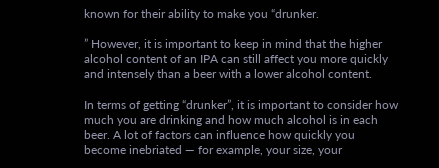known for their ability to make you “drunker.

” However, it is important to keep in mind that the higher alcohol content of an IPA can still affect you more quickly and intensely than a beer with a lower alcohol content.

In terms of getting “drunker”, it is important to consider how much you are drinking and how much alcohol is in each beer. A lot of factors can influence how quickly you become inebriated — for example, your size, your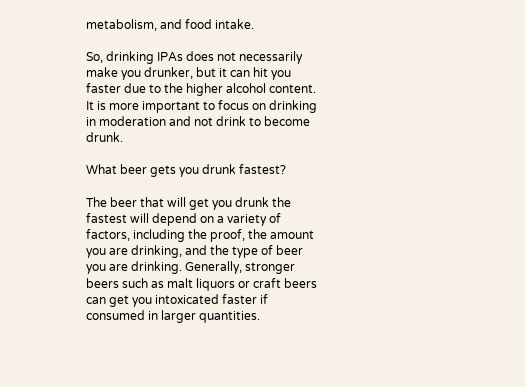metabolism, and food intake.

So, drinking IPAs does not necessarily make you drunker, but it can hit you faster due to the higher alcohol content. It is more important to focus on drinking in moderation and not drink to become drunk.

What beer gets you drunk fastest?

The beer that will get you drunk the fastest will depend on a variety of factors, including the proof, the amount you are drinking, and the type of beer you are drinking. Generally, stronger beers such as malt liquors or craft beers can get you intoxicated faster if consumed in larger quantities.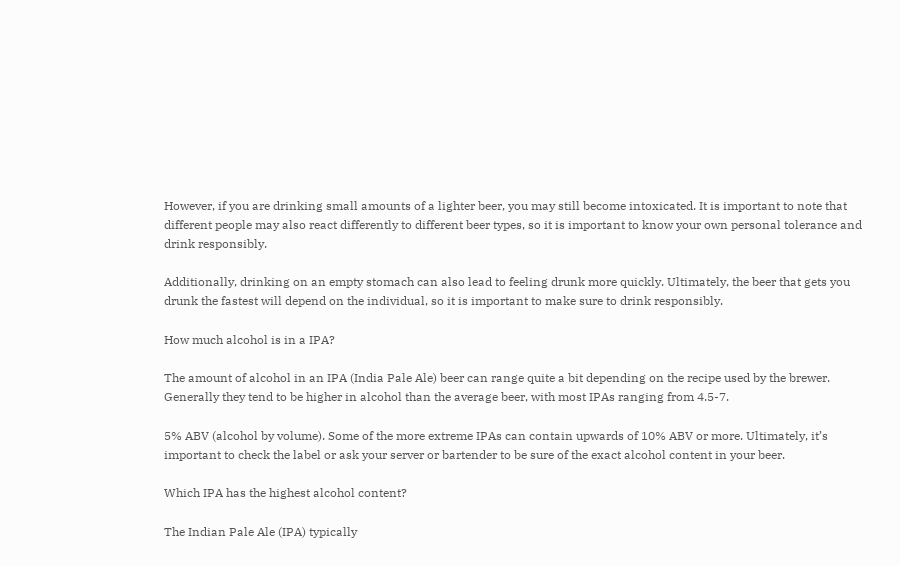However, if you are drinking small amounts of a lighter beer, you may still become intoxicated. It is important to note that different people may also react differently to different beer types, so it is important to know your own personal tolerance and drink responsibly.

Additionally, drinking on an empty stomach can also lead to feeling drunk more quickly. Ultimately, the beer that gets you drunk the fastest will depend on the individual, so it is important to make sure to drink responsibly.

How much alcohol is in a IPA?

The amount of alcohol in an IPA (India Pale Ale) beer can range quite a bit depending on the recipe used by the brewer. Generally they tend to be higher in alcohol than the average beer, with most IPAs ranging from 4.5-7.

5% ABV (alcohol by volume). Some of the more extreme IPAs can contain upwards of 10% ABV or more. Ultimately, it’s important to check the label or ask your server or bartender to be sure of the exact alcohol content in your beer.

Which IPA has the highest alcohol content?

The Indian Pale Ale (IPA) typically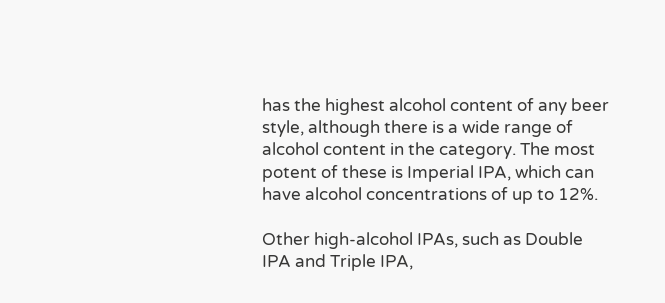has the highest alcohol content of any beer style, although there is a wide range of alcohol content in the category. The most potent of these is Imperial IPA, which can have alcohol concentrations of up to 12%.

Other high-alcohol IPAs, such as Double IPA and Triple IPA,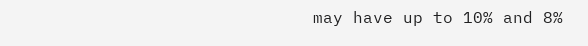may have up to 10% and 8%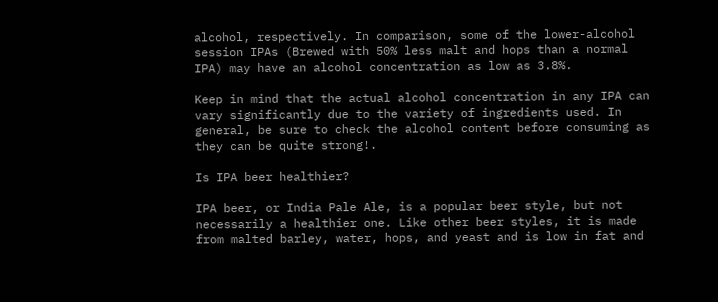alcohol, respectively. In comparison, some of the lower-alcohol session IPAs (Brewed with 50% less malt and hops than a normal IPA) may have an alcohol concentration as low as 3.8%.

Keep in mind that the actual alcohol concentration in any IPA can vary significantly due to the variety of ingredients used. In general, be sure to check the alcohol content before consuming as they can be quite strong!.

Is IPA beer healthier?

IPA beer, or India Pale Ale, is a popular beer style, but not necessarily a healthier one. Like other beer styles, it is made from malted barley, water, hops, and yeast and is low in fat and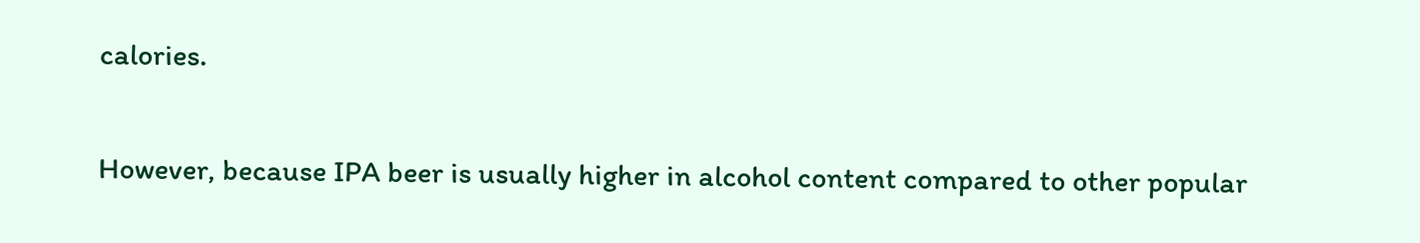calories.

However, because IPA beer is usually higher in alcohol content compared to other popular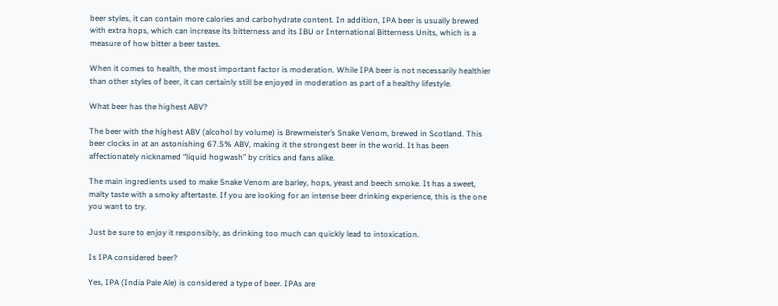beer styles, it can contain more calories and carbohydrate content. In addition, IPA beer is usually brewed with extra hops, which can increase its bitterness and its IBU or International Bitterness Units, which is a measure of how bitter a beer tastes.

When it comes to health, the most important factor is moderation. While IPA beer is not necessarily healthier than other styles of beer, it can certainly still be enjoyed in moderation as part of a healthy lifestyle.

What beer has the highest ABV?

The beer with the highest ABV (alcohol by volume) is Brewmeister’s Snake Venom, brewed in Scotland. This beer clocks in at an astonishing 67.5% ABV, making it the strongest beer in the world. It has been affectionately nicknamed “liquid hogwash” by critics and fans alike.

The main ingredients used to make Snake Venom are barley, hops, yeast and beech smoke. It has a sweet, malty taste with a smoky aftertaste. If you are looking for an intense beer drinking experience, this is the one you want to try.

Just be sure to enjoy it responsibly, as drinking too much can quickly lead to intoxication.

Is IPA considered beer?

Yes, IPA (India Pale Ale) is considered a type of beer. IPAs are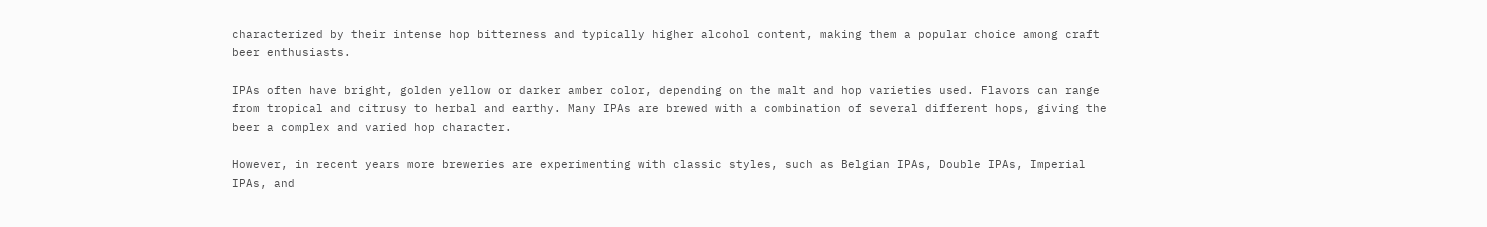characterized by their intense hop bitterness and typically higher alcohol content, making them a popular choice among craft beer enthusiasts.

IPAs often have bright, golden yellow or darker amber color, depending on the malt and hop varieties used. Flavors can range from tropical and citrusy to herbal and earthy. Many IPAs are brewed with a combination of several different hops, giving the beer a complex and varied hop character.

However, in recent years more breweries are experimenting with classic styles, such as Belgian IPAs, Double IPAs, Imperial IPAs, and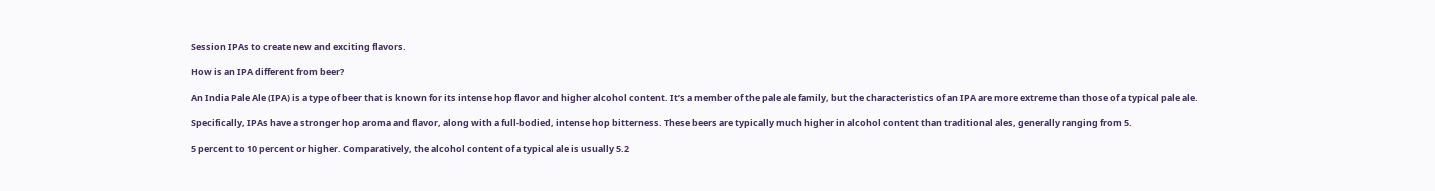Session IPAs to create new and exciting flavors.

How is an IPA different from beer?

An India Pale Ale (IPA) is a type of beer that is known for its intense hop flavor and higher alcohol content. It’s a member of the pale ale family, but the characteristics of an IPA are more extreme than those of a typical pale ale.

Specifically, IPAs have a stronger hop aroma and flavor, along with a full-bodied, intense hop bitterness. These beers are typically much higher in alcohol content than traditional ales, generally ranging from 5.

5 percent to 10 percent or higher. Comparatively, the alcohol content of a typical ale is usually 5.2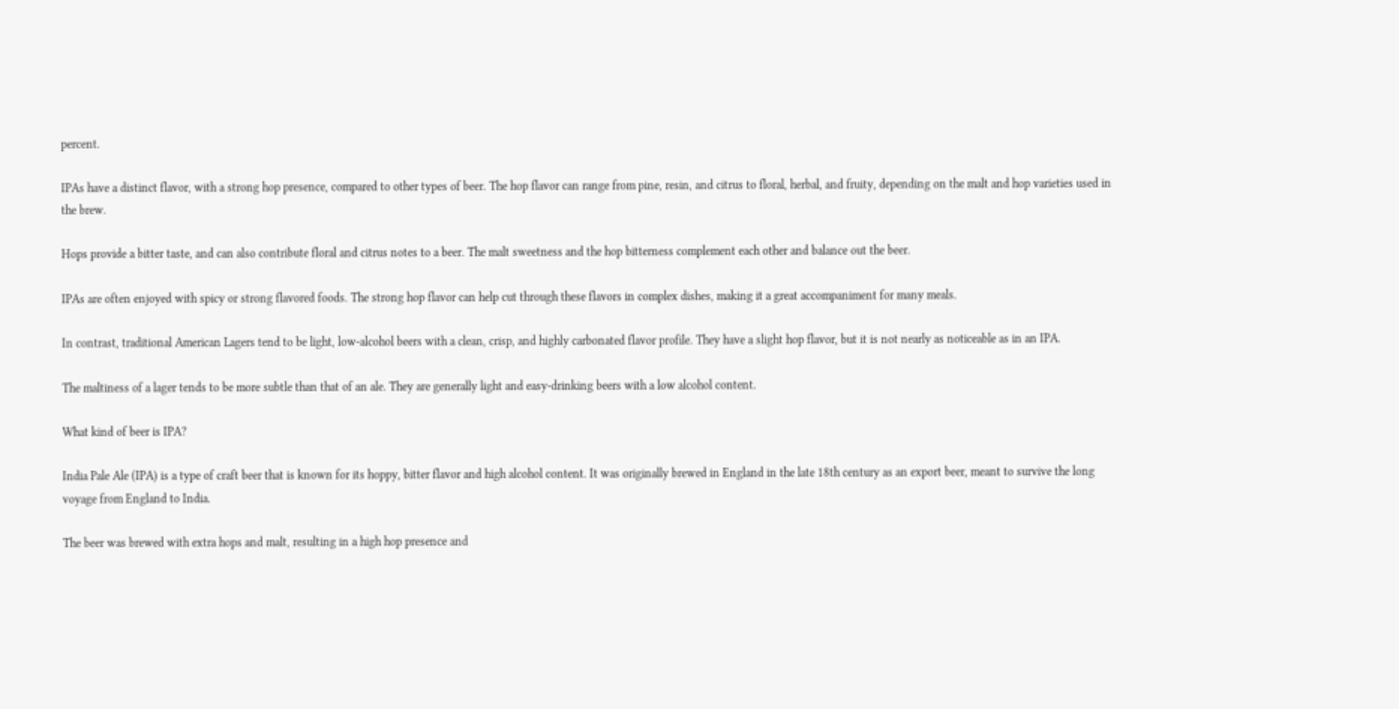percent.

IPAs have a distinct flavor, with a strong hop presence, compared to other types of beer. The hop flavor can range from pine, resin, and citrus to floral, herbal, and fruity, depending on the malt and hop varieties used in the brew.

Hops provide a bitter taste, and can also contribute floral and citrus notes to a beer. The malt sweetness and the hop bitterness complement each other and balance out the beer.

IPAs are often enjoyed with spicy or strong flavored foods. The strong hop flavor can help cut through these flavors in complex dishes, making it a great accompaniment for many meals.

In contrast, traditional American Lagers tend to be light, low-alcohol beers with a clean, crisp, and highly carbonated flavor profile. They have a slight hop flavor, but it is not nearly as noticeable as in an IPA.

The maltiness of a lager tends to be more subtle than that of an ale. They are generally light and easy-drinking beers with a low alcohol content.

What kind of beer is IPA?

India Pale Ale (IPA) is a type of craft beer that is known for its hoppy, bitter flavor and high alcohol content. It was originally brewed in England in the late 18th century as an export beer, meant to survive the long voyage from England to India.

The beer was brewed with extra hops and malt, resulting in a high hop presence and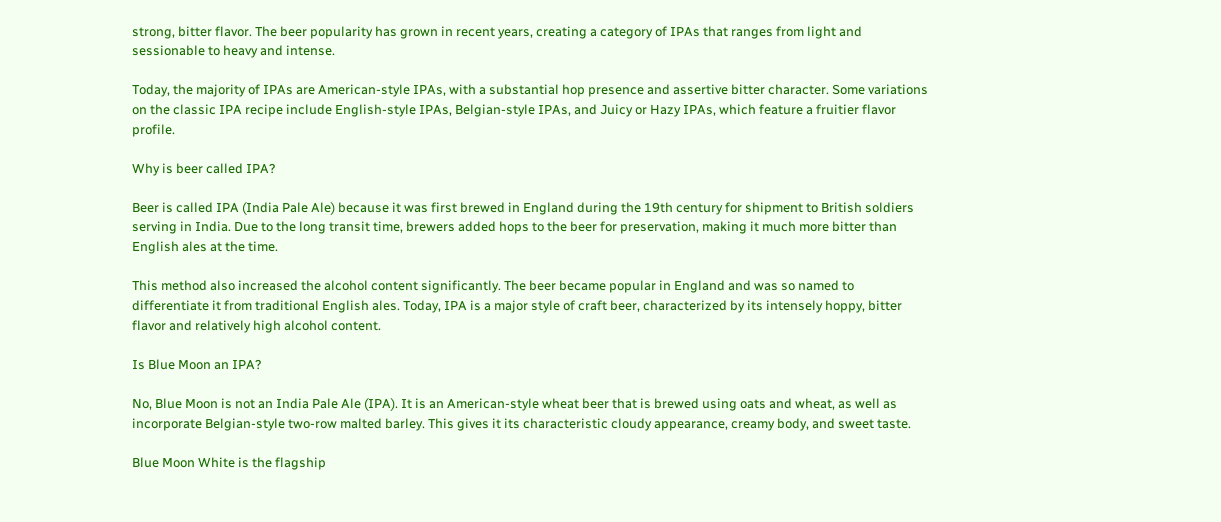strong, bitter flavor. The beer popularity has grown in recent years, creating a category of IPAs that ranges from light and sessionable to heavy and intense.

Today, the majority of IPAs are American-style IPAs, with a substantial hop presence and assertive bitter character. Some variations on the classic IPA recipe include English-style IPAs, Belgian-style IPAs, and Juicy or Hazy IPAs, which feature a fruitier flavor profile.

Why is beer called IPA?

Beer is called IPA (India Pale Ale) because it was first brewed in England during the 19th century for shipment to British soldiers serving in India. Due to the long transit time, brewers added hops to the beer for preservation, making it much more bitter than English ales at the time.

This method also increased the alcohol content significantly. The beer became popular in England and was so named to differentiate it from traditional English ales. Today, IPA is a major style of craft beer, characterized by its intensely hoppy, bitter flavor and relatively high alcohol content.

Is Blue Moon an IPA?

No, Blue Moon is not an India Pale Ale (IPA). It is an American-style wheat beer that is brewed using oats and wheat, as well as incorporate Belgian-style two-row malted barley. This gives it its characteristic cloudy appearance, creamy body, and sweet taste.

Blue Moon White is the flagship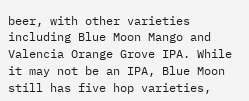beer, with other varieties including Blue Moon Mango and Valencia Orange Grove IPA. While it may not be an IPA, Blue Moon still has five hop varieties,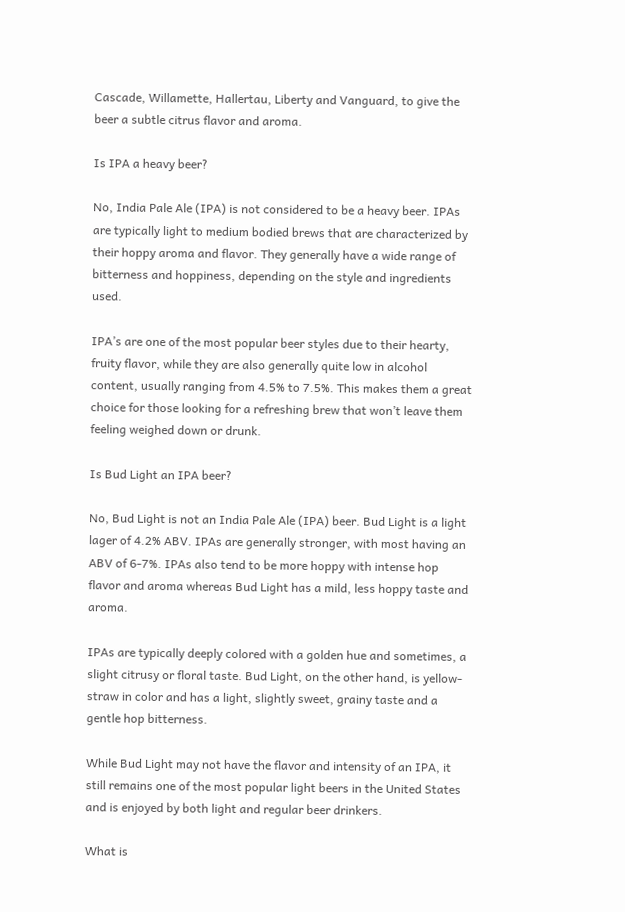Cascade, Willamette, Hallertau, Liberty and Vanguard, to give the beer a subtle citrus flavor and aroma.

Is IPA a heavy beer?

No, India Pale Ale (IPA) is not considered to be a heavy beer. IPAs are typically light to medium bodied brews that are characterized by their hoppy aroma and flavor. They generally have a wide range of bitterness and hoppiness, depending on the style and ingredients used.

IPA’s are one of the most popular beer styles due to their hearty, fruity flavor, while they are also generally quite low in alcohol content, usually ranging from 4.5% to 7.5%. This makes them a great choice for those looking for a refreshing brew that won’t leave them feeling weighed down or drunk.

Is Bud Light an IPA beer?

No, Bud Light is not an India Pale Ale (IPA) beer. Bud Light is a light lager of 4.2% ABV. IPAs are generally stronger, with most having an ABV of 6-7%. IPAs also tend to be more hoppy with intense hop flavor and aroma whereas Bud Light has a mild, less hoppy taste and aroma.

IPAs are typically deeply colored with a golden hue and sometimes, a slight citrusy or floral taste. Bud Light, on the other hand, is yellow-straw in color and has a light, slightly sweet, grainy taste and a gentle hop bitterness.

While Bud Light may not have the flavor and intensity of an IPA, it still remains one of the most popular light beers in the United States and is enjoyed by both light and regular beer drinkers.

What is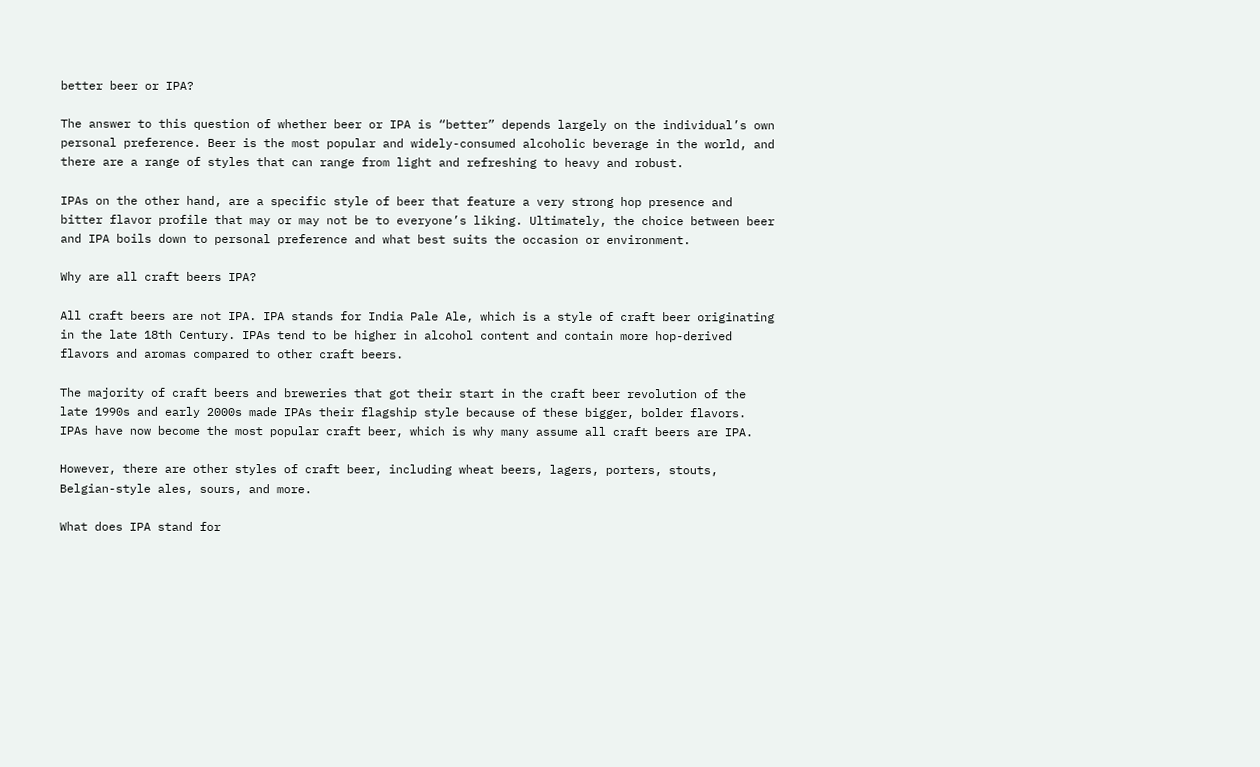better beer or IPA?

The answer to this question of whether beer or IPA is “better” depends largely on the individual’s own personal preference. Beer is the most popular and widely-consumed alcoholic beverage in the world, and there are a range of styles that can range from light and refreshing to heavy and robust.

IPAs on the other hand, are a specific style of beer that feature a very strong hop presence and bitter flavor profile that may or may not be to everyone’s liking. Ultimately, the choice between beer and IPA boils down to personal preference and what best suits the occasion or environment.

Why are all craft beers IPA?

All craft beers are not IPA. IPA stands for India Pale Ale, which is a style of craft beer originating in the late 18th Century. IPAs tend to be higher in alcohol content and contain more hop-derived flavors and aromas compared to other craft beers.

The majority of craft beers and breweries that got their start in the craft beer revolution of the late 1990s and early 2000s made IPAs their flagship style because of these bigger, bolder flavors. IPAs have now become the most popular craft beer, which is why many assume all craft beers are IPA.

However, there are other styles of craft beer, including wheat beers, lagers, porters, stouts, Belgian-style ales, sours, and more.

What does IPA stand for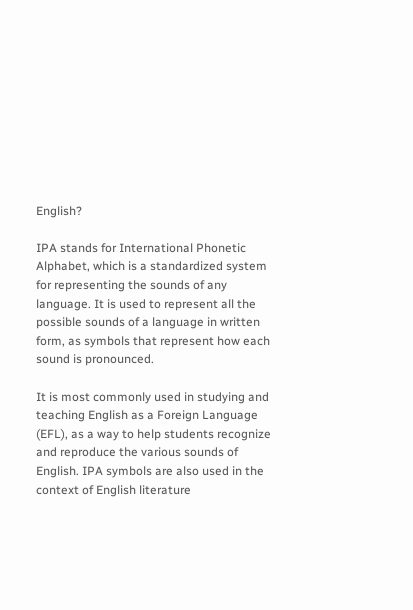English?

IPA stands for International Phonetic Alphabet, which is a standardized system for representing the sounds of any language. It is used to represent all the possible sounds of a language in written form, as symbols that represent how each sound is pronounced.

It is most commonly used in studying and teaching English as a Foreign Language (EFL), as a way to help students recognize and reproduce the various sounds of English. IPA symbols are also used in the context of English literature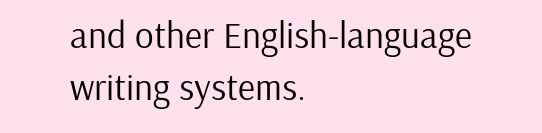and other English-language writing systems.